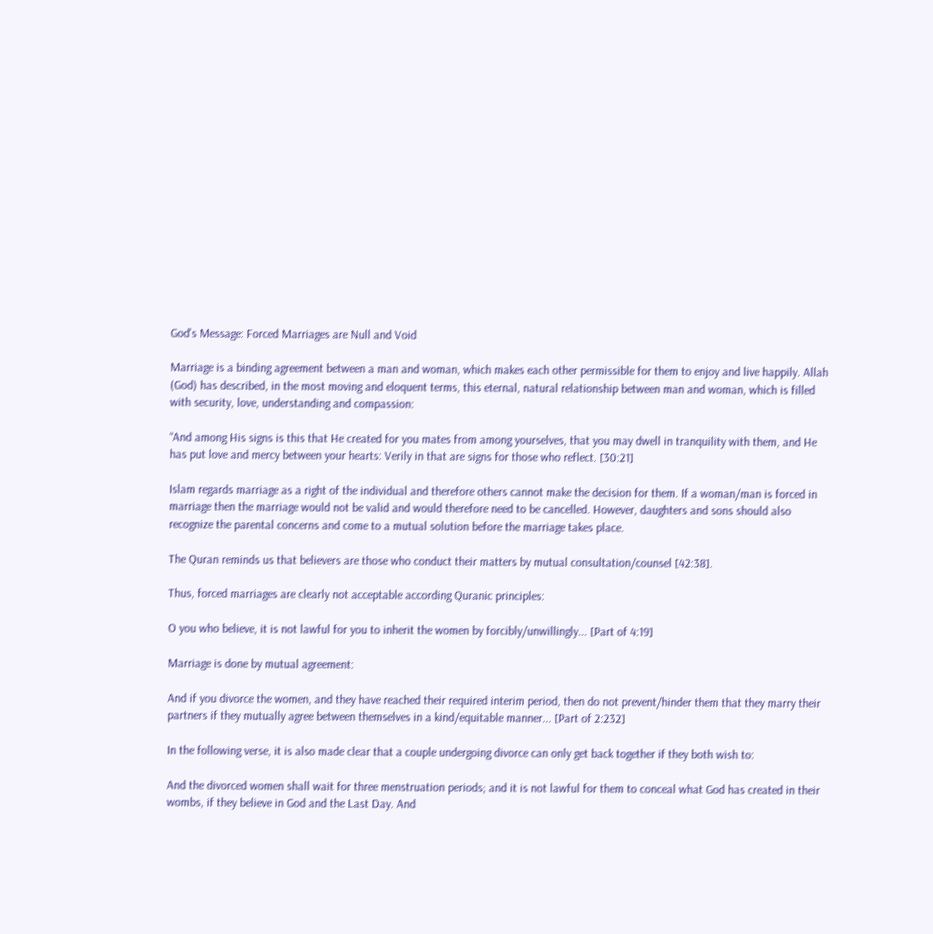God's Message: Forced Marriages are Null and Void

Marriage is a binding agreement between a man and woman, which makes each other permissible for them to enjoy and live happily. Allah (God) has described, in the most moving and eloquent terms, this eternal, natural relationship between man and woman, which is filled with security, love, understanding and compassion:

“And among His signs is this that He created for you mates from among yourselves, that you may dwell in tranquility with them, and He has put love and mercy between your hearts: Verily in that are signs for those who reflect. [30:21]

Islam regards marriage as a right of the individual and therefore others cannot make the decision for them. If a woman/man is forced in marriage then the marriage would not be valid and would therefore need to be cancelled. However, daughters and sons should also recognize the parental concerns and come to a mutual solution before the marriage takes place.

The Quran reminds us that believers are those who conduct their matters by mutual consultation/counsel [42:38].

Thus, forced marriages are clearly not acceptable according Quranic principles:

O you who believe, it is not lawful for you to inherit the women by forcibly/unwillingly... [Part of 4:19]

Marriage is done by mutual agreement:

And if you divorce the women, and they have reached their required interim period, then do not prevent/hinder them that they marry their partners if they mutually agree between themselves in a kind/equitable manner... [Part of 2:232]

In the following verse, it is also made clear that a couple undergoing divorce can only get back together if they both wish to:

And the divorced women shall wait for three menstruation periods; and it is not lawful for them to conceal what God has created in their wombs, if they believe in God and the Last Day. And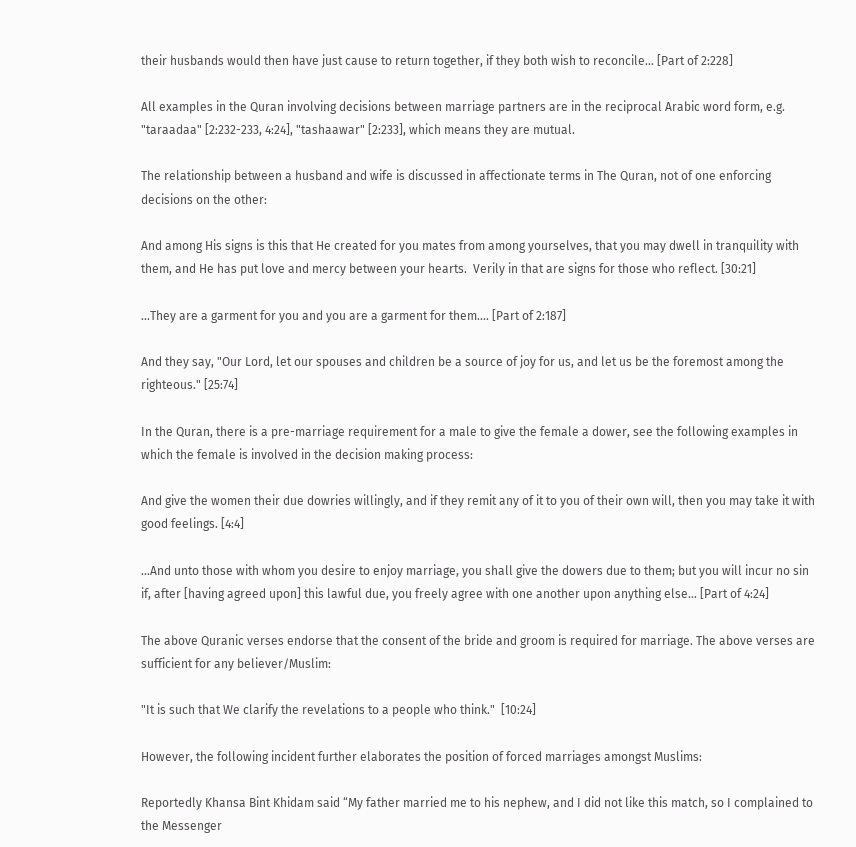their husbands would then have just cause to return together, if they both wish to reconcile... [Part of 2:228]

All examples in the Quran involving decisions between marriage partners are in the reciprocal Arabic word form, e.g. "taraadaa" [2:232-233, 4:24], "tashaawar" [2:233], which means they are mutual.

The relationship between a husband and wife is discussed in affectionate terms in The Quran, not of one enforcing decisions on the other:

And among His signs is this that He created for you mates from among yourselves, that you may dwell in tranquility with them, and He has put love and mercy between your hearts.  Verily in that are signs for those who reflect. [30:21]

...They are a garment for you and you are a garment for them.... [Part of 2:187]

And they say, "Our Lord, let our spouses and children be a source of joy for us, and let us be the foremost among the righteous." [25:74]

In the Quran, there is a pre-marriage requirement for a male to give the female a dower, see the following examples in which the female is involved in the decision making process:

And give the women their due dowries willingly, and if they remit any of it to you of their own will, then you may take it with good feelings. [4:4]

...And unto those with whom you desire to enjoy marriage, you shall give the dowers due to them; but you will incur no sin if, after [having agreed upon] this lawful due, you freely agree with one another upon anything else... [Part of 4:24]

The above Quranic verses endorse that the consent of the bride and groom is required for marriage. The above verses are sufficient for any believer/Muslim:

"It is such that We clarify the revelations to a people who think."  [10:24]

However, the following incident further elaborates the position of forced marriages amongst Muslims:

Reportedly Khansa Bint Khidam said “My father married me to his nephew, and I did not like this match, so I complained to the Messenger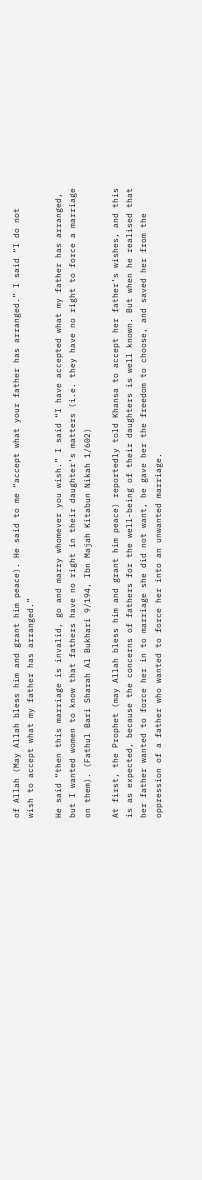of Allah (May Allah bless him and grant him peace). He said to me “accept what your father has arranged.” I said “I do not wish to accept what my father has arranged.”

He said “then this marriage is invalid, go and marry whomever you wish.” I said “I have accepted what my father has arranged, but I wanted women to know that fathers have no right in their daughter’s matters (i.e. they have no right to force a marriage on them). (Fathul Bari Sharah Al Bukhari 9/194, Ibn Majah Kitabun Nikah 1/602)

At first, the Prophet (may Allah bless him and grant him peace) reportedly told Khansa to accept her father’s wishes, and this is as expected, because the concerns of fathers for the well-being of their daughters is well known. But when he realised that her father wanted to force her in to marriage she did not want, he gave her the freedom to choose, and saved her from the oppression of a father who wanted to force her into an unwanted marriage.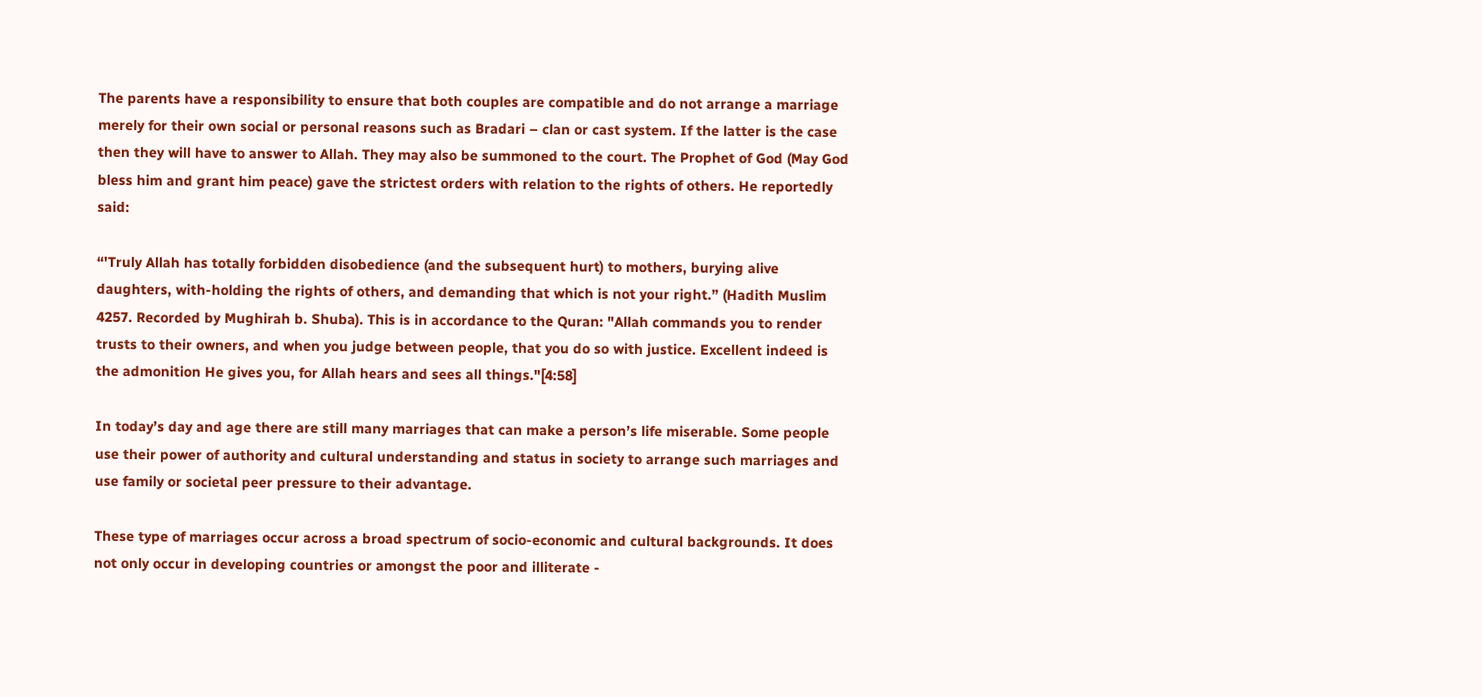The parents have a responsibility to ensure that both couples are compatible and do not arrange a marriage merely for their own social or personal reasons such as Bradari – clan or cast system. If the latter is the case then they will have to answer to Allah. They may also be summoned to the court. The Prophet of God (May God bless him and grant him peace) gave the strictest orders with relation to the rights of others. He reportedly said:

“'Truly Allah has totally forbidden disobedience (and the subsequent hurt) to mothers, burying alive daughters, with-holding the rights of others, and demanding that which is not your right.” (Hadith Muslim 4257. Recorded by Mughirah b. Shuba). This is in accordance to the Quran: "Allah commands you to render trusts to their owners, and when you judge between people, that you do so with justice. Excellent indeed is the admonition He gives you, for Allah hears and sees all things."[4:58]

In today’s day and age there are still many marriages that can make a person’s life miserable. Some people use their power of authority and cultural understanding and status in society to arrange such marriages and use family or societal peer pressure to their advantage.

These type of marriages occur across a broad spectrum of socio-economic and cultural backgrounds. It does not only occur in developing countries or amongst the poor and illiterate -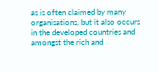as is often claimed by many organisations, but it also occurs in the developed countries and amongst the rich and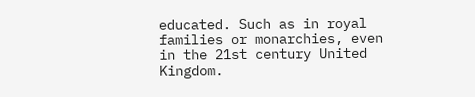educated. Such as in royal families or monarchies, even in the 21st century United Kingdom.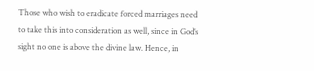Those who wish to eradicate forced marriages need to take this into consideration as well, since in God’s sight no one is above the divine law. Hence, in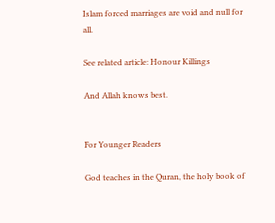Islam forced marriages are void and null for all.

See related article: Honour Killings

And Allah knows best.


For Younger Readers

God teaches in the Quran, the holy book of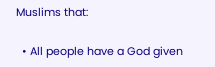Muslims that:

  • All people have a God given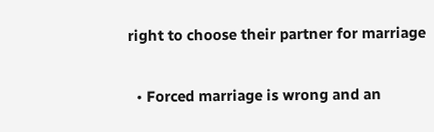right to choose their partner for marriage

  • Forced marriage is wrong and an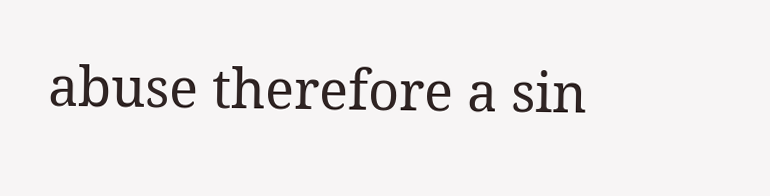abuse therefore a sin